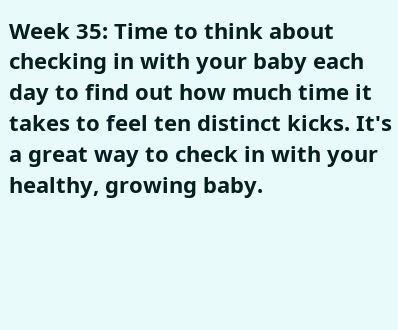Week 35: Time to think about checking in with your baby each day to find out how much time it takes to feel ten distinct kicks. It's a great way to check in with your healthy, growing baby.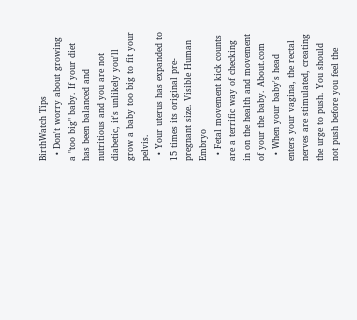BirthWatch Tips
  • Don't worry about growing a "too big" baby. If your diet has been balanced and nutritious and you are not diabetic, it's unlikely you'll grow a baby too big to fit your pelvis.
  • Your uterus has expanded to 15 times its original pre-pregnant size. Visible Human Embryo
  • Fetal movement kick counts are a terrific way of checking in on the health and movement of your the baby. About.com
  • When your baby's head enters your vagina, the rectal nerves are stimulated, creating the urge to push. You should not push before you feel the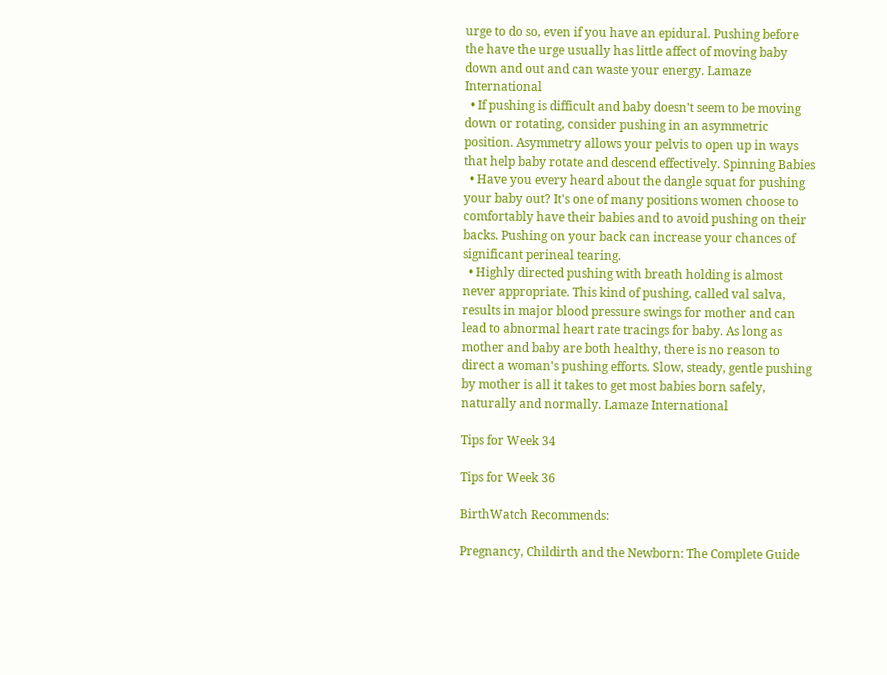urge to do so, even if you have an epidural. Pushing before the have the urge usually has little affect of moving baby down and out and can waste your energy. Lamaze International
  • If pushing is difficult and baby doesn't seem to be moving down or rotating, consider pushing in an asymmetric position. Asymmetry allows your pelvis to open up in ways that help baby rotate and descend effectively. Spinning Babies
  • Have you every heard about the dangle squat for pushing your baby out? It's one of many positions women choose to comfortably have their babies and to avoid pushing on their backs. Pushing on your back can increase your chances of significant perineal tearing.
  • Highly directed pushing with breath holding is almost never appropriate. This kind of pushing, called val salva, results in major blood pressure swings for mother and can lead to abnormal heart rate tracings for baby. As long as mother and baby are both healthy, there is no reason to direct a woman's pushing efforts. Slow, steady, gentle pushing by mother is all it takes to get most babies born safely, naturally and normally. Lamaze International

Tips for Week 34

Tips for Week 36

BirthWatch Recommends:

Pregnancy, Childirth and the Newborn: The Complete Guide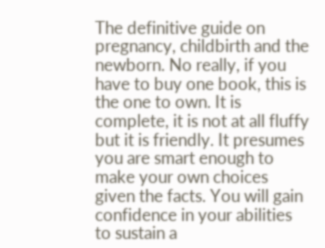The definitive guide on pregnancy, childbirth and the newborn. No really, if you have to buy one book, this is the one to own. It is complete, it is not at all fluffy but it is friendly. It presumes you are smart enough to make your own choices given the facts. You will gain confidence in your abilities to sustain a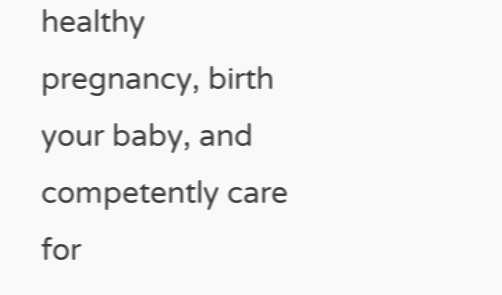healthy pregnancy, birth your baby, and competently care for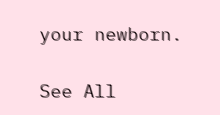your newborn.

See All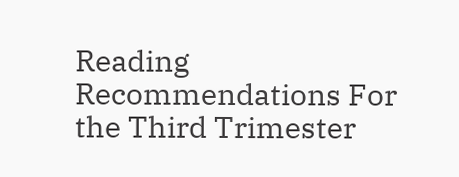Reading Recommendations For the Third Trimester